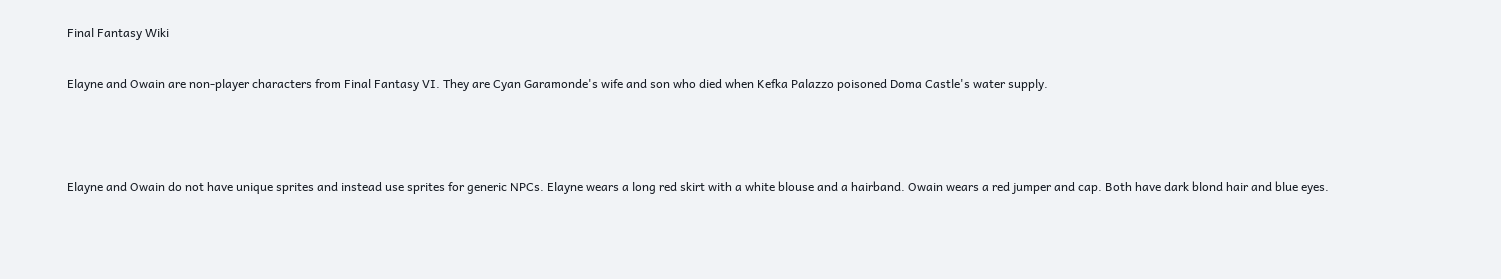Final Fantasy Wiki

Elayne and Owain are non-player characters from Final Fantasy VI. They are Cyan Garamonde's wife and son who died when Kefka Palazzo poisoned Doma Castle's water supply.



Elayne and Owain do not have unique sprites and instead use sprites for generic NPCs. Elayne wears a long red skirt with a white blouse and a hairband. Owain wears a red jumper and cap. Both have dark blond hair and blue eyes.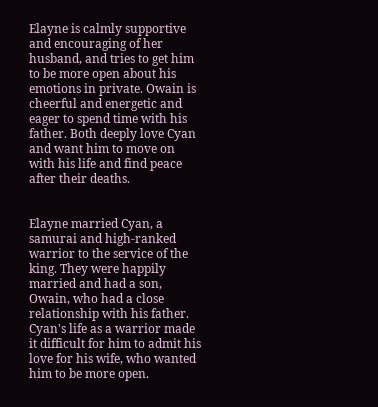Elayne is calmly supportive and encouraging of her husband, and tries to get him to be more open about his emotions in private. Owain is cheerful and energetic and eager to spend time with his father. Both deeply love Cyan and want him to move on with his life and find peace after their deaths.


Elayne married Cyan, a samurai and high-ranked warrior to the service of the king. They were happily married and had a son, Owain, who had a close relationship with his father. Cyan's life as a warrior made it difficult for him to admit his love for his wife, who wanted him to be more open.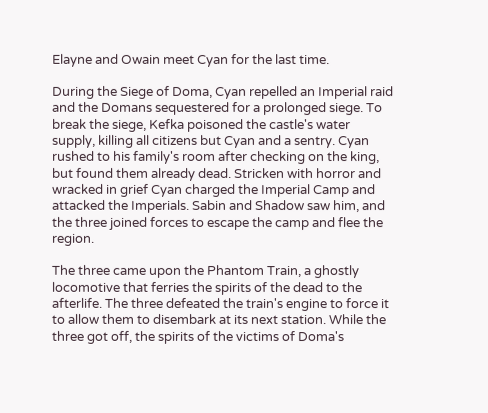Elayne and Owain meet Cyan for the last time.

During the Siege of Doma, Cyan repelled an Imperial raid and the Domans sequestered for a prolonged siege. To break the siege, Kefka poisoned the castle's water supply, killing all citizens but Cyan and a sentry. Cyan rushed to his family's room after checking on the king, but found them already dead. Stricken with horror and wracked in grief Cyan charged the Imperial Camp and attacked the Imperials. Sabin and Shadow saw him, and the three joined forces to escape the camp and flee the region.

The three came upon the Phantom Train, a ghostly locomotive that ferries the spirits of the dead to the afterlife. The three defeated the train's engine to force it to allow them to disembark at its next station. While the three got off, the spirits of the victims of Doma's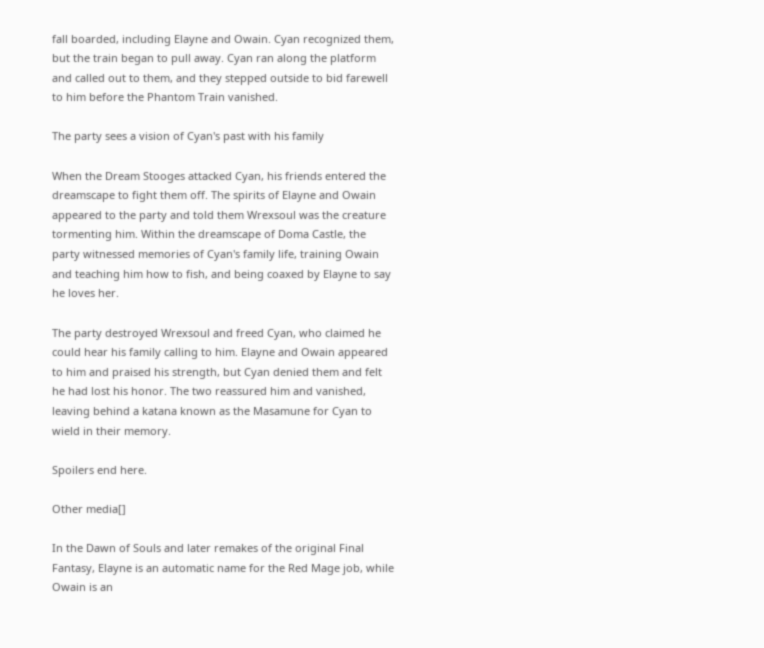fall boarded, including Elayne and Owain. Cyan recognized them, but the train began to pull away. Cyan ran along the platform and called out to them, and they stepped outside to bid farewell to him before the Phantom Train vanished.

The party sees a vision of Cyan's past with his family

When the Dream Stooges attacked Cyan, his friends entered the dreamscape to fight them off. The spirits of Elayne and Owain appeared to the party and told them Wrexsoul was the creature tormenting him. Within the dreamscape of Doma Castle, the party witnessed memories of Cyan's family life, training Owain and teaching him how to fish, and being coaxed by Elayne to say he loves her.

The party destroyed Wrexsoul and freed Cyan, who claimed he could hear his family calling to him. Elayne and Owain appeared to him and praised his strength, but Cyan denied them and felt he had lost his honor. The two reassured him and vanished, leaving behind a katana known as the Masamune for Cyan to wield in their memory.

Spoilers end here.

Other media[]

In the Dawn of Souls and later remakes of the original Final Fantasy, Elayne is an automatic name for the Red Mage job, while Owain is an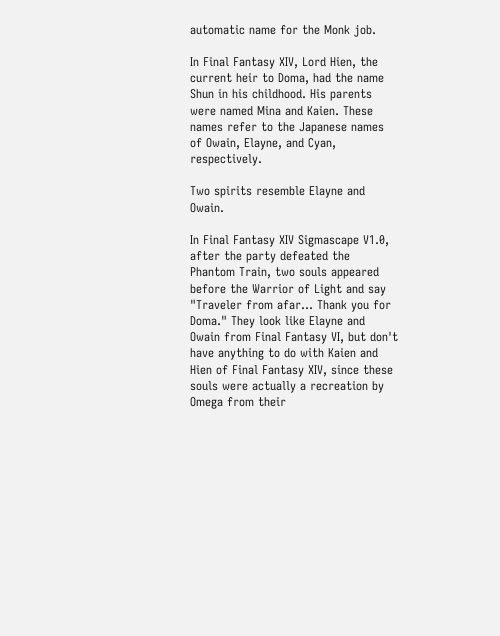automatic name for the Monk job.

In Final Fantasy XIV, Lord Hien, the current heir to Doma, had the name Shun in his childhood. His parents were named Mina and Kaien. These names refer to the Japanese names of Owain, Elayne, and Cyan, respectively.

Two spirits resemble Elayne and Owain.

In Final Fantasy XIV Sigmascape V1.0, after the party defeated the Phantom Train, two souls appeared before the Warrior of Light and say "Traveler from afar... Thank you for Doma." They look like Elayne and Owain from Final Fantasy VI, but don't have anything to do with Kaien and Hien of Final Fantasy XIV, since these souls were actually a recreation by Omega from their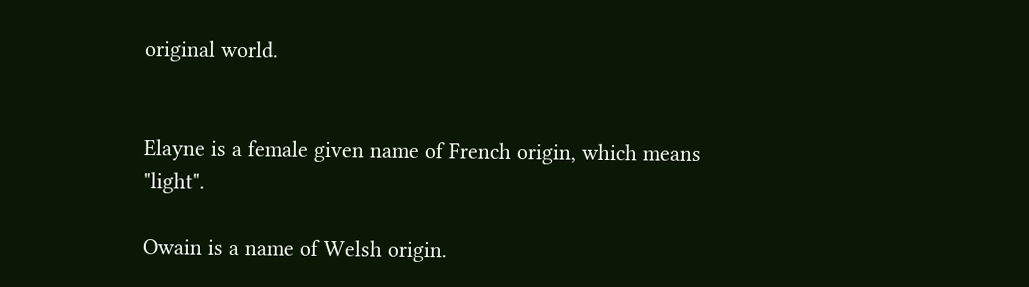original world.


Elayne is a female given name of French origin, which means "light".

Owain is a name of Welsh origin.